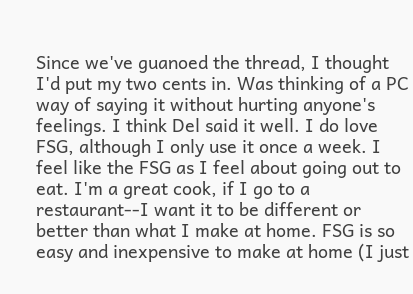Since we've guanoed the thread, I thought I'd put my two cents in. Was thinking of a PC way of saying it without hurting anyone's feelings. I think Del said it well. I do love FSG, although I only use it once a week. I feel like the FSG as I feel about going out to eat. I'm a great cook, if I go to a restaurant--I want it to be different or better than what I make at home. FSG is so easy and inexpensive to make at home (I just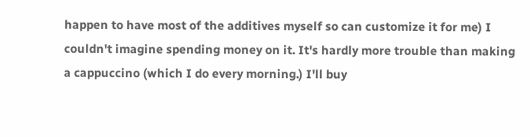happen to have most of the additives myself so can customize it for me) I couldn't imagine spending money on it. It's hardly more trouble than making a cappuccino (which I do every morning.) I'll buy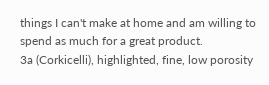things I can't make at home and am willing to spend as much for a great product.
3a (Corkicelli), highlighted, fine, low porosity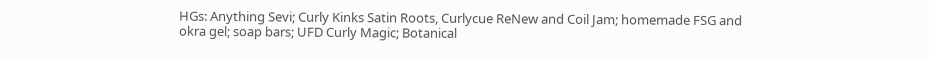HGs: Anything Sevi; Curly Kinks Satin Roots, Curlycue ReNew and Coil Jam; homemade FSG and okra gel; soap bars; UFD Curly Magic; Botanical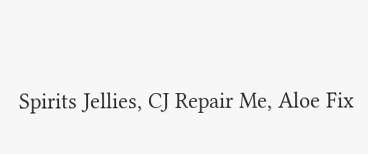Spirits Jellies, CJ Repair Me, Aloe Fix